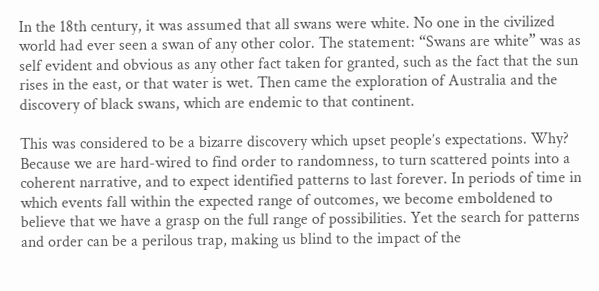In the 18th century, it was assumed that all swans were white. No one in the civilized world had ever seen a swan of any other color. The statement: “Swans are white” was as self evident and obvious as any other fact taken for granted, such as the fact that the sun rises in the east, or that water is wet. Then came the exploration of Australia and the discovery of black swans, which are endemic to that continent.

This was considered to be a bizarre discovery which upset people’s expectations. Why? Because we are hard-wired to find order to randomness, to turn scattered points into a coherent narrative, and to expect identified patterns to last forever. In periods of time in which events fall within the expected range of outcomes, we become emboldened to believe that we have a grasp on the full range of possibilities. Yet the search for patterns and order can be a perilous trap, making us blind to the impact of the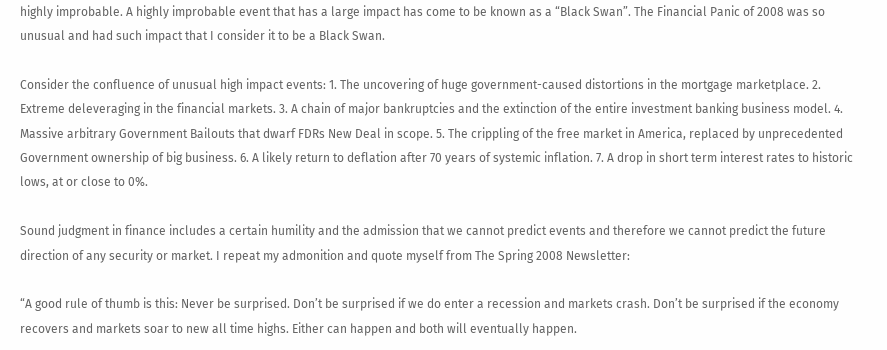highly improbable. A highly improbable event that has a large impact has come to be known as a “Black Swan”. The Financial Panic of 2008 was so unusual and had such impact that I consider it to be a Black Swan.

Consider the confluence of unusual high impact events: 1. The uncovering of huge government-caused distortions in the mortgage marketplace. 2. Extreme deleveraging in the financial markets. 3. A chain of major bankruptcies and the extinction of the entire investment banking business model. 4. Massive arbitrary Government Bailouts that dwarf FDRs New Deal in scope. 5. The crippling of the free market in America, replaced by unprecedented Government ownership of big business. 6. A likely return to deflation after 70 years of systemic inflation. 7. A drop in short term interest rates to historic lows, at or close to 0%.

Sound judgment in finance includes a certain humility and the admission that we cannot predict events and therefore we cannot predict the future direction of any security or market. I repeat my admonition and quote myself from The Spring 2008 Newsletter:

“A good rule of thumb is this: Never be surprised. Don’t be surprised if we do enter a recession and markets crash. Don’t be surprised if the economy recovers and markets soar to new all time highs. Either can happen and both will eventually happen.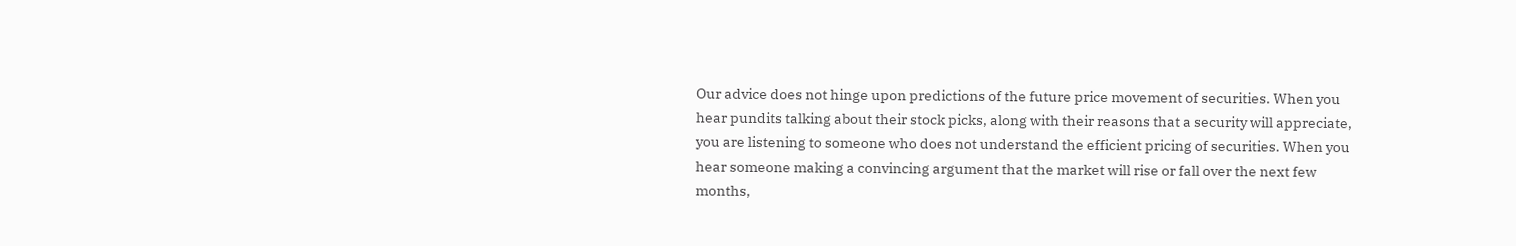Our advice does not hinge upon predictions of the future price movement of securities. When you hear pundits talking about their stock picks, along with their reasons that a security will appreciate, you are listening to someone who does not understand the efficient pricing of securities. When you hear someone making a convincing argument that the market will rise or fall over the next few months,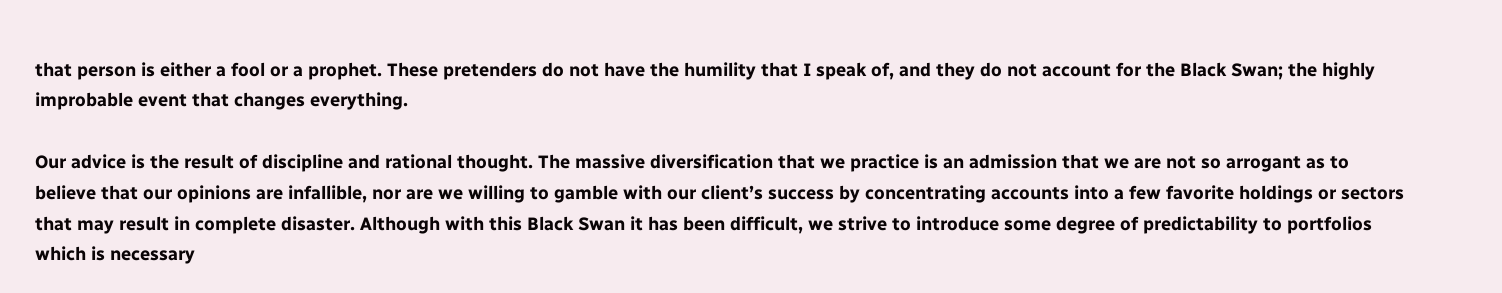that person is either a fool or a prophet. These pretenders do not have the humility that I speak of, and they do not account for the Black Swan; the highly improbable event that changes everything.

Our advice is the result of discipline and rational thought. The massive diversification that we practice is an admission that we are not so arrogant as to believe that our opinions are infallible, nor are we willing to gamble with our client’s success by concentrating accounts into a few favorite holdings or sectors that may result in complete disaster. Although with this Black Swan it has been difficult, we strive to introduce some degree of predictability to portfolios which is necessary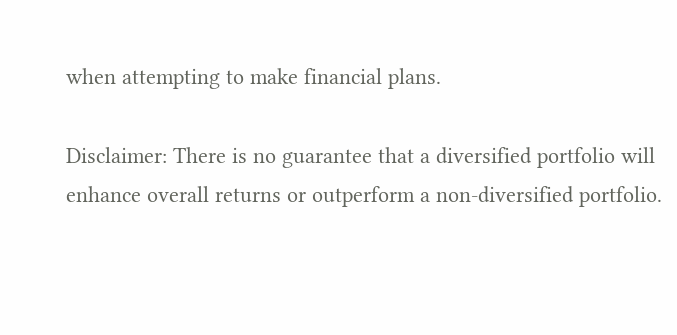when attempting to make financial plans.

Disclaimer: There is no guarantee that a diversified portfolio will enhance overall returns or outperform a non-diversified portfolio.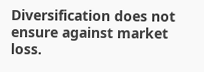Diversification does not ensure against market loss.